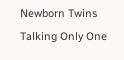Newborn Twins Talking Only One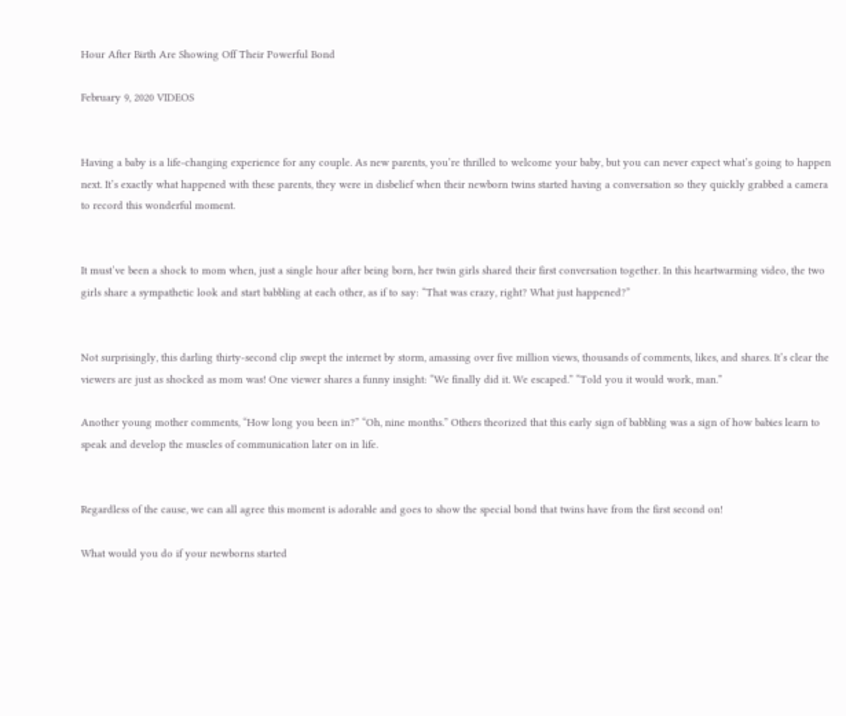Hour After Birth Are Showing Off Their Powerful Bond

February 9, 2020 VIDEOS


Having a baby is a life-changing experience for any couple. As new parents, you’re thrilled to welcome your baby, but you can never expect what’s going to happen next. It’s exactly what happened with these parents, they were in disbelief when their newborn twins started having a conversation so they quickly grabbed a camera to record this wonderful moment.


It must’ve been a shock to mom when, just a single hour after being born, her twin girls shared their first conversation together. In this heartwarming video, the two girls share a sympathetic look and start babbling at each other, as if to say: “That was crazy, right? What just happened?”


Not surprisingly, this darling thirty-second clip swept the internet by storm, amassing over five million views, thousands of comments, likes, and shares. It’s clear the viewers are just as shocked as mom was! One viewer shares a funny insight: “We finally did it. We escaped.” “Told you it would work, man.”

Another young mother comments, “How long you been in?” “Oh, nine months.” Others theorized that this early sign of babbling was a sign of how babies learn to speak and develop the muscles of communication later on in life.


Regardless of the cause, we can all agree this moment is adorable and goes to show the special bond that twins have from the first second on!

What would you do if your newborns started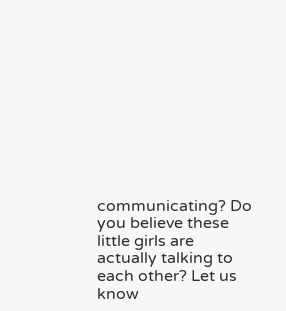communicating? Do you believe these little girls are actually talking to each other? Let us know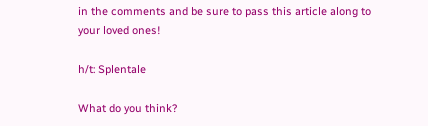in the comments and be sure to pass this article along to your loved ones!

h/t: Splentale

What do you think?